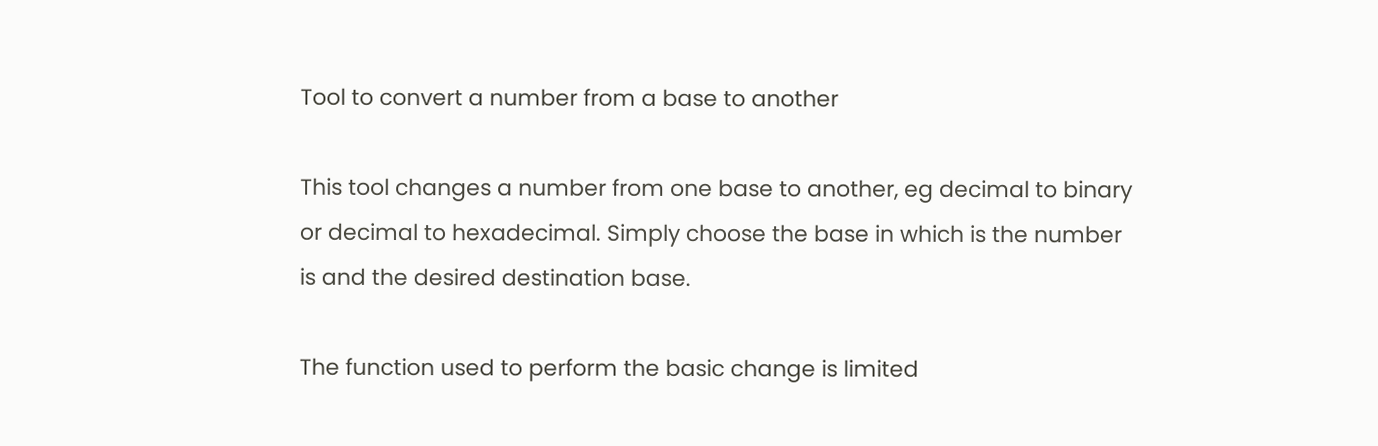Tool to convert a number from a base to another

This tool changes a number from one base to another, eg decimal to binary or decimal to hexadecimal. Simply choose the base in which is the number is and the desired destination base.

The function used to perform the basic change is limited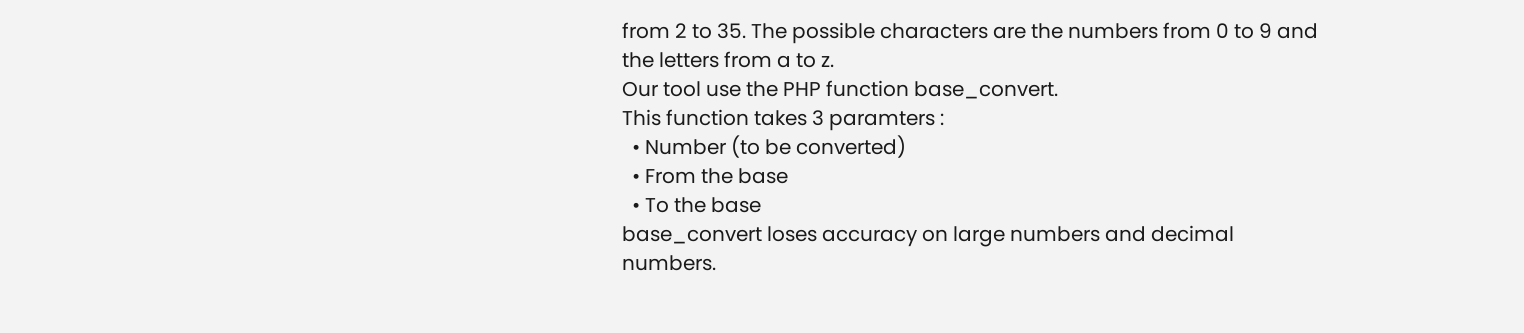from 2 to 35. The possible characters are the numbers from 0 to 9 and the letters from a to z.
Our tool use the PHP function base_convert.
This function takes 3 paramters :
  • Number (to be converted)
  • From the base
  • To the base
base_convert loses accuracy on large numbers and decimal numbers.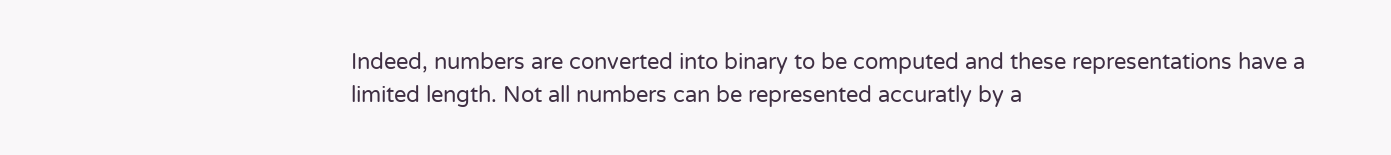Indeed, numbers are converted into binary to be computed and these representations have a limited length. Not all numbers can be represented accuratly by a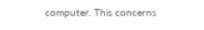computer. This concerns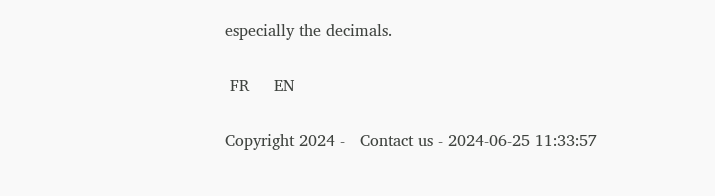especially the decimals.

 FR     EN

Copyright 2024 -   Contact us - 2024-06-25 11:33:57